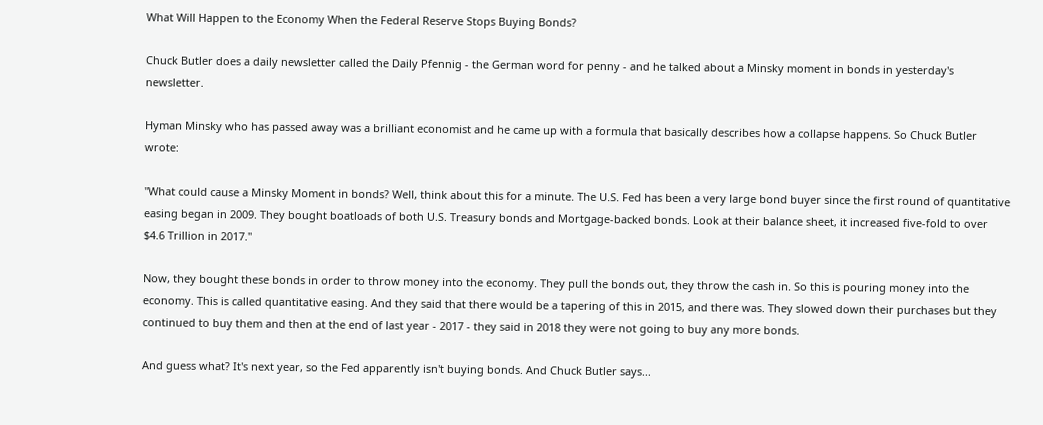What Will Happen to the Economy When the Federal Reserve Stops Buying Bonds?

Chuck Butler does a daily newsletter called the Daily Pfennig - the German word for penny - and he talked about a Minsky moment in bonds in yesterday's newsletter.

Hyman Minsky who has passed away was a brilliant economist and he came up with a formula that basically describes how a collapse happens. So Chuck Butler wrote:

"What could cause a Minsky Moment in bonds? Well, think about this for a minute. The U.S. Fed has been a very large bond buyer since the first round of quantitative easing began in 2009. They bought boatloads of both U.S. Treasury bonds and Mortgage-backed bonds. Look at their balance sheet, it increased five-fold to over $4.6 Trillion in 2017."

Now, they bought these bonds in order to throw money into the economy. They pull the bonds out, they throw the cash in. So this is pouring money into the economy. This is called quantitative easing. And they said that there would be a tapering of this in 2015, and there was. They slowed down their purchases but they continued to buy them and then at the end of last year - 2017 - they said in 2018 they were not going to buy any more bonds.

And guess what? It's next year, so the Fed apparently isn't buying bonds. And Chuck Butler says...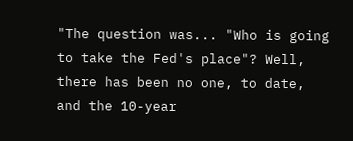"The question was... "Who is going to take the Fed's place"? Well, there has been no one, to date, and the 10-year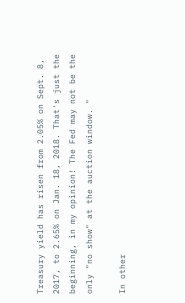Treasury yield has risen from 2.05% on Sept. 8, 2017, to 2.65% on Jan. 18, 2018. That's just the beginning, in my opinion! The Fed may not be the only "no show" at the auction window. "

In other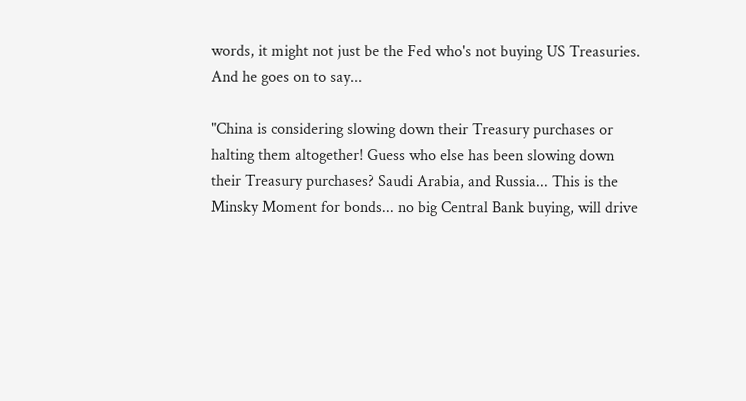words, it might not just be the Fed who's not buying US Treasuries. And he goes on to say...

"China is considering slowing down their Treasury purchases or halting them altogether! Guess who else has been slowing down their Treasury purchases? Saudi Arabia, and Russia... This is the Minsky Moment for bonds... no big Central Bank buying, will drive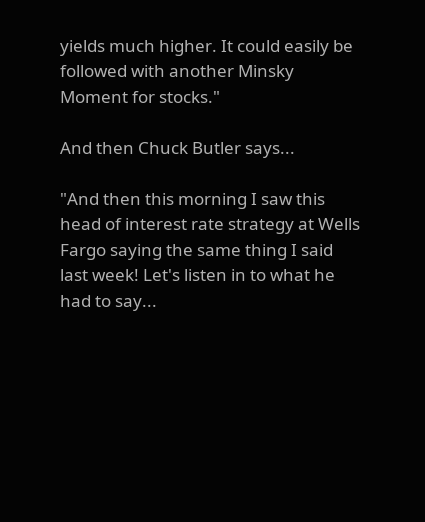yields much higher. It could easily be followed with another Minsky Moment for stocks."

And then Chuck Butler says...

"And then this morning I saw this head of interest rate strategy at Wells Fargo saying the same thing I said last week! Let's listen in to what he had to say...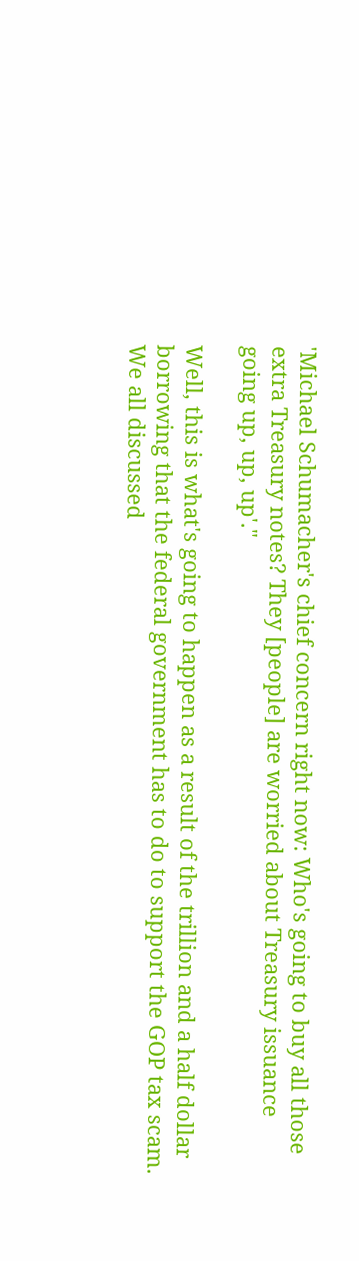'Michael Schumacher's chief concern right now: Who's going to buy all those extra Treasury notes? They [people] are worried about Treasury issuance going up, up, up'."

Well, this is what's going to happen as a result of the trillion and a half dollar borrowing that the federal government has to do to support the GOP tax scam. We all discussed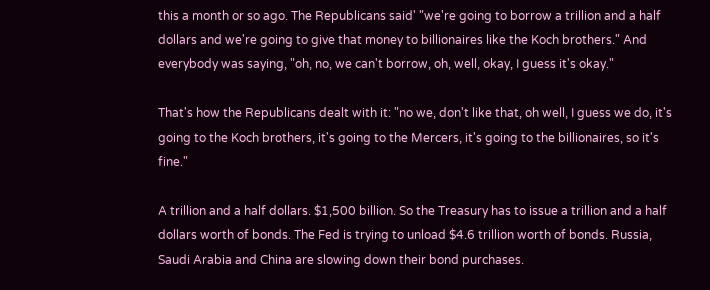this a month or so ago. The Republicans said' "we're going to borrow a trillion and a half dollars and we're going to give that money to billionaires like the Koch brothers." And everybody was saying, "oh, no, we can't borrow, oh, well, okay, I guess it's okay."

That's how the Republicans dealt with it: "no we, don't like that, oh well, I guess we do, it's going to the Koch brothers, it's going to the Mercers, it's going to the billionaires, so it's fine."

A trillion and a half dollars. $1,500 billion. So the Treasury has to issue a trillion and a half dollars worth of bonds. The Fed is trying to unload $4.6 trillion worth of bonds. Russia, Saudi Arabia and China are slowing down their bond purchases.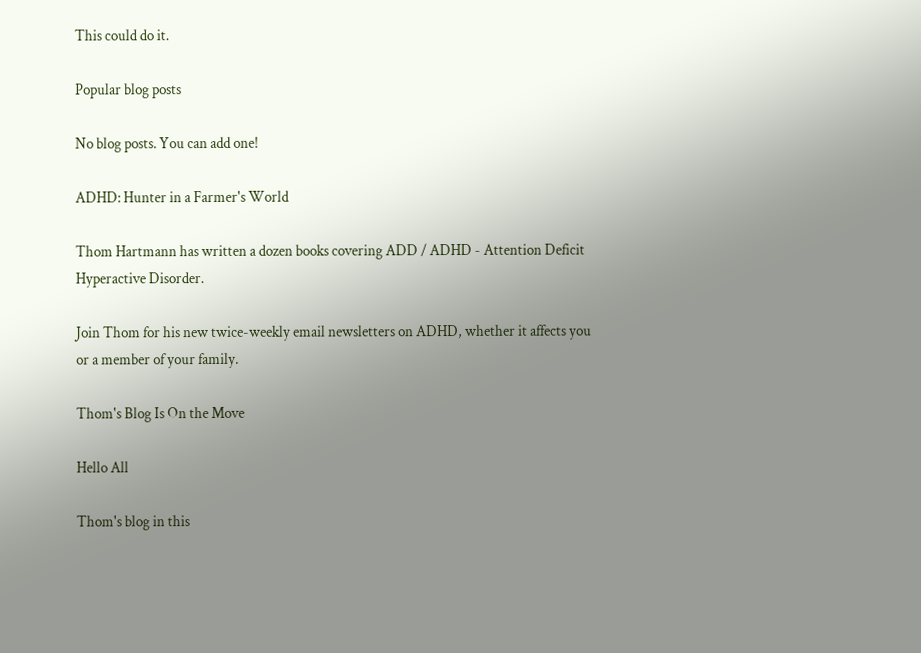This could do it.

Popular blog posts

No blog posts. You can add one!

ADHD: Hunter in a Farmer's World

Thom Hartmann has written a dozen books covering ADD / ADHD - Attention Deficit Hyperactive Disorder.

Join Thom for his new twice-weekly email newsletters on ADHD, whether it affects you or a member of your family.

Thom's Blog Is On the Move

Hello All

Thom's blog in this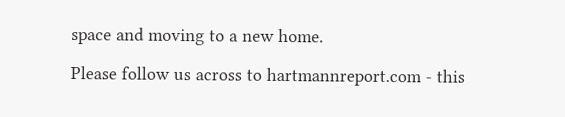space and moving to a new home.

Please follow us across to hartmannreport.com - this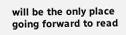will be the only place going forward to read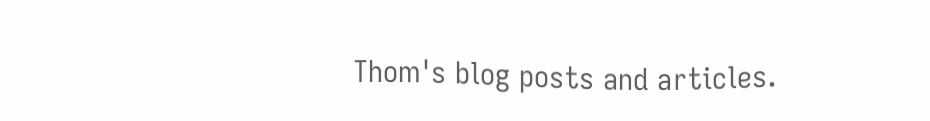Thom's blog posts and articles.